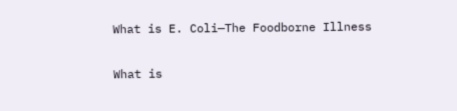What is E. Coli—The Foodborne Illness

What is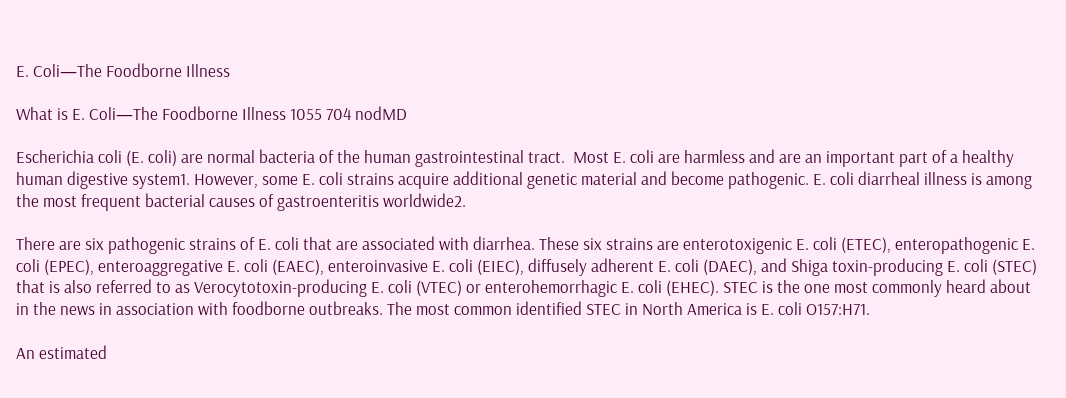E. Coli—The Foodborne Illness

What is E. Coli—The Foodborne Illness 1055 704 nodMD

Escherichia coli (E. coli) are normal bacteria of the human gastrointestinal tract.  Most E. coli are harmless and are an important part of a healthy human digestive system1. However, some E. coli strains acquire additional genetic material and become pathogenic. E. coli diarrheal illness is among the most frequent bacterial causes of gastroenteritis worldwide2.

There are six pathogenic strains of E. coli that are associated with diarrhea. These six strains are enterotoxigenic E. coli (ETEC), enteropathogenic E. coli (EPEC), enteroaggregative E. coli (EAEC), enteroinvasive E. coli (EIEC), diffusely adherent E. coli (DAEC), and Shiga toxin-producing E. coli (STEC) that is also referred to as Verocytotoxin-producing E. coli (VTEC) or enterohemorrhagic E. coli (EHEC). STEC is the one most commonly heard about in the news in association with foodborne outbreaks. The most common identified STEC in North America is E. coli O157:H71.

An estimated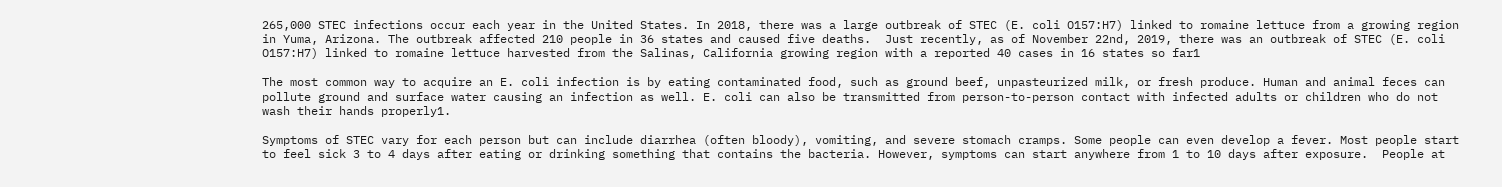265,000 STEC infections occur each year in the United States. In 2018, there was a large outbreak of STEC (E. coli O157:H7) linked to romaine lettuce from a growing region in Yuma, Arizona. The outbreak affected 210 people in 36 states and caused five deaths.  Just recently, as of November 22nd, 2019, there was an outbreak of STEC (E. coli O157:H7) linked to romaine lettuce harvested from the Salinas, California growing region with a reported 40 cases in 16 states so far1

The most common way to acquire an E. coli infection is by eating contaminated food, such as ground beef, unpasteurized milk, or fresh produce. Human and animal feces can pollute ground and surface water causing an infection as well. E. coli can also be transmitted from person-to-person contact with infected adults or children who do not wash their hands properly1.

Symptoms of STEC vary for each person but can include diarrhea (often bloody), vomiting, and severe stomach cramps. Some people can even develop a fever. Most people start to feel sick 3 to 4 days after eating or drinking something that contains the bacteria. However, symptoms can start anywhere from 1 to 10 days after exposure.  People at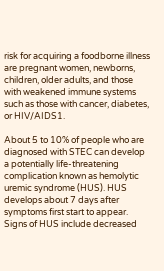risk for acquiring a foodborne illness are pregnant women, newborns, children, older adults, and those with weakened immune systems such as those with cancer, diabetes, or HIV/AIDS1.

About 5 to 10% of people who are diagnosed with STEC can develop a potentially life-threatening complication known as hemolytic uremic syndrome (HUS). HUS develops about 7 days after symptoms first start to appear.  Signs of HUS include decreased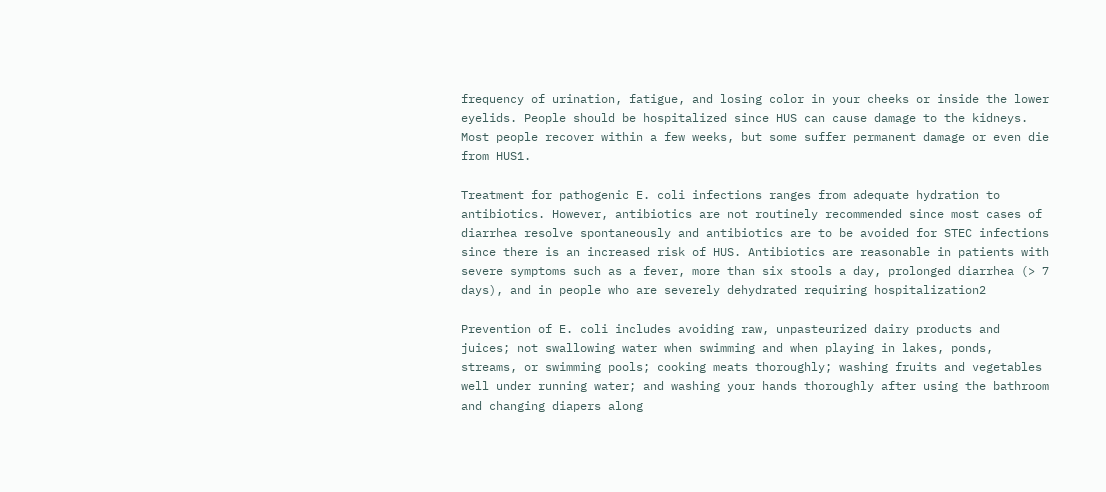frequency of urination, fatigue, and losing color in your cheeks or inside the lower eyelids. People should be hospitalized since HUS can cause damage to the kidneys. Most people recover within a few weeks, but some suffer permanent damage or even die from HUS1.

Treatment for pathogenic E. coli infections ranges from adequate hydration to antibiotics. However, antibiotics are not routinely recommended since most cases of diarrhea resolve spontaneously and antibiotics are to be avoided for STEC infections since there is an increased risk of HUS. Antibiotics are reasonable in patients with severe symptoms such as a fever, more than six stools a day, prolonged diarrhea (> 7 days), and in people who are severely dehydrated requiring hospitalization2

Prevention of E. coli includes avoiding raw, unpasteurized dairy products and juices; not swallowing water when swimming and when playing in lakes, ponds, streams, or swimming pools; cooking meats thoroughly; washing fruits and vegetables well under running water; and washing your hands thoroughly after using the bathroom and changing diapers along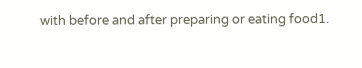with before and after preparing or eating food1.